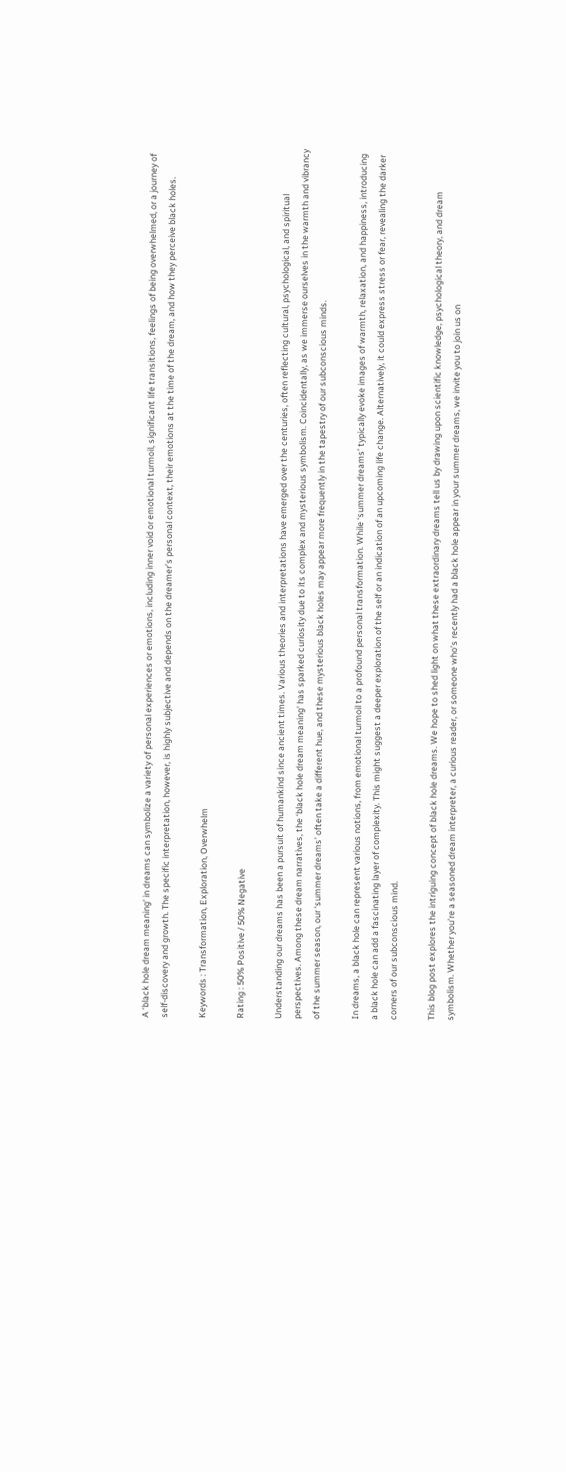A ‘black hole dream meaning’ in dreams can symbolize a variety of personal experiences or emotions, including inner void or emotional turmoil, significant life transitions, feelings of being overwhelmed, or a journey of self-discovery and growth. The specific interpretation, however, is highly subjective and depends on the dreamer’s personal context, their emotions at the time of the dream, and how they perceive black holes.

Keywords : Transformation, Exploration, Overwhelm

Rating : 50% Positive / 50% Negative

Understanding our dreams has been a pursuit of humankind since ancient times. Various theories and interpretations have emerged over the centuries, often reflecting cultural, psychological, and spiritual perspectives. Among these dream narratives, the ‘black hole dream meaning’ has sparked curiosity due to its complex and mysterious symbolism. Coincidentally, as we immerse ourselves in the warmth and vibrancy of the summer season, our ‘summer dreams’ often take a different hue, and these mysterious black holes may appear more frequently in the tapestry of our subconscious minds.

In dreams, a black hole can represent various notions, from emotional turmoil to a profound personal transformation. While ‘summer dreams’ typically evoke images of warmth, relaxation, and happiness, introducing a black hole can add a fascinating layer of complexity. This might suggest a deeper exploration of the self or an indication of an upcoming life change. Alternatively, it could express stress or fear, revealing the darker corners of our subconscious mind.

This blog post explores the intriguing concept of black hole dreams. We hope to shed light on what these extraordinary dreams tell us by drawing upon scientific knowledge, psychological theory, and dream symbolism. Whether you’re a seasoned dream interpreter, a curious reader, or someone who’s recently had a black hole appear in your summer dreams, we invite you to join us on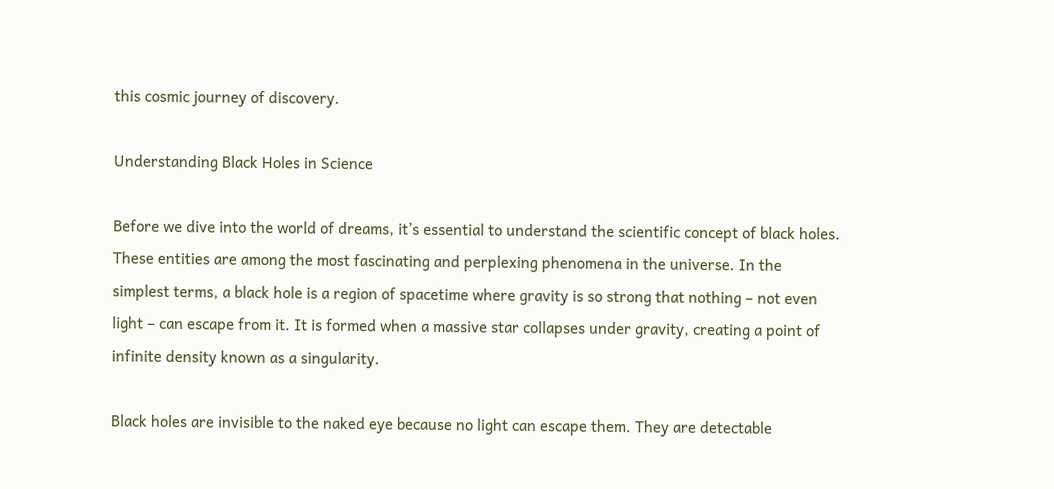this cosmic journey of discovery.

Understanding Black Holes in Science

Before we dive into the world of dreams, it’s essential to understand the scientific concept of black holes. These entities are among the most fascinating and perplexing phenomena in the universe. In the simplest terms, a black hole is a region of spacetime where gravity is so strong that nothing – not even light – can escape from it. It is formed when a massive star collapses under gravity, creating a point of infinite density known as a singularity.

Black holes are invisible to the naked eye because no light can escape them. They are detectable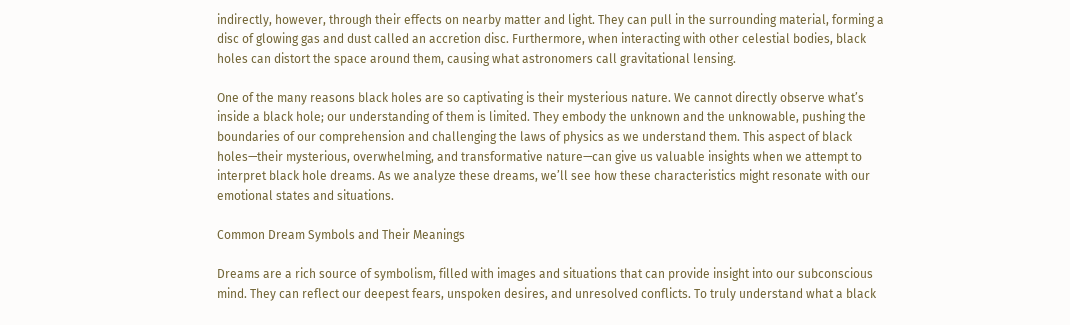indirectly, however, through their effects on nearby matter and light. They can pull in the surrounding material, forming a disc of glowing gas and dust called an accretion disc. Furthermore, when interacting with other celestial bodies, black holes can distort the space around them, causing what astronomers call gravitational lensing.

One of the many reasons black holes are so captivating is their mysterious nature. We cannot directly observe what’s inside a black hole; our understanding of them is limited. They embody the unknown and the unknowable, pushing the boundaries of our comprehension and challenging the laws of physics as we understand them. This aspect of black holes—their mysterious, overwhelming, and transformative nature—can give us valuable insights when we attempt to interpret black hole dreams. As we analyze these dreams, we’ll see how these characteristics might resonate with our emotional states and situations.

Common Dream Symbols and Their Meanings

Dreams are a rich source of symbolism, filled with images and situations that can provide insight into our subconscious mind. They can reflect our deepest fears, unspoken desires, and unresolved conflicts. To truly understand what a black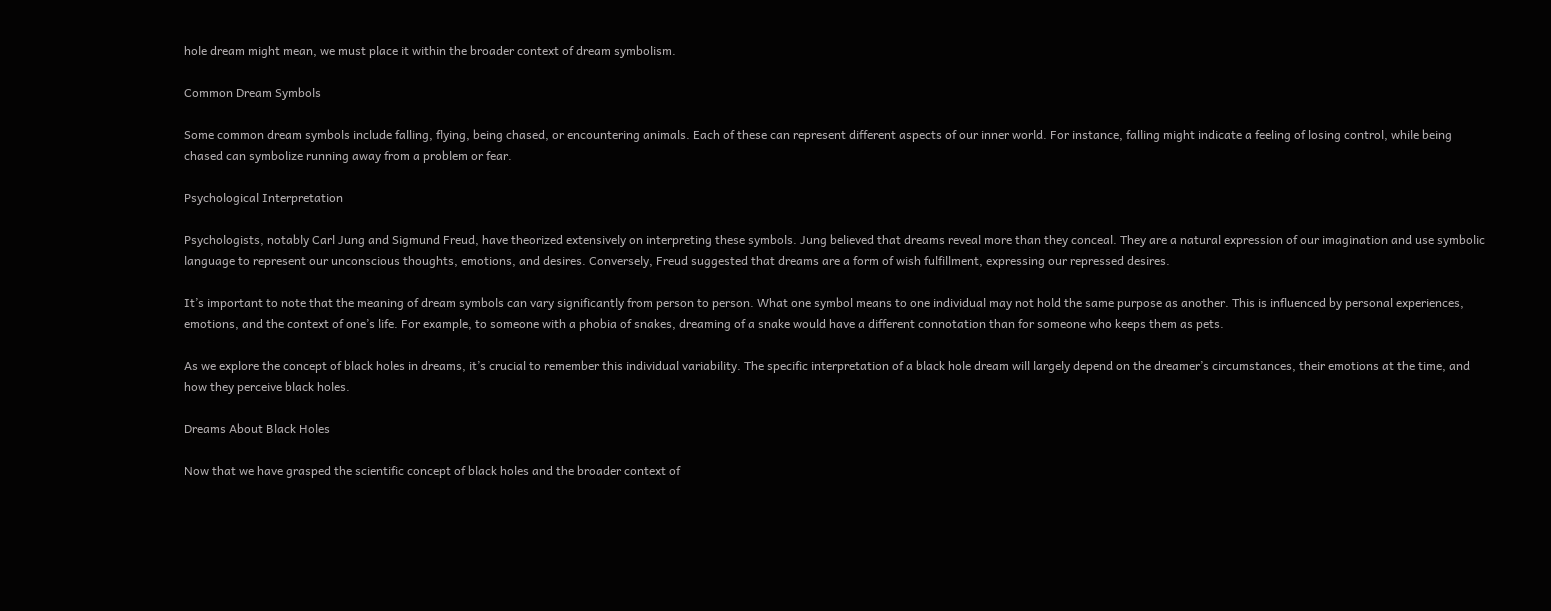hole dream might mean, we must place it within the broader context of dream symbolism.

Common Dream Symbols

Some common dream symbols include falling, flying, being chased, or encountering animals. Each of these can represent different aspects of our inner world. For instance, falling might indicate a feeling of losing control, while being chased can symbolize running away from a problem or fear.

Psychological Interpretation

Psychologists, notably Carl Jung and Sigmund Freud, have theorized extensively on interpreting these symbols. Jung believed that dreams reveal more than they conceal. They are a natural expression of our imagination and use symbolic language to represent our unconscious thoughts, emotions, and desires. Conversely, Freud suggested that dreams are a form of wish fulfillment, expressing our repressed desires.

It’s important to note that the meaning of dream symbols can vary significantly from person to person. What one symbol means to one individual may not hold the same purpose as another. This is influenced by personal experiences, emotions, and the context of one’s life. For example, to someone with a phobia of snakes, dreaming of a snake would have a different connotation than for someone who keeps them as pets.

As we explore the concept of black holes in dreams, it’s crucial to remember this individual variability. The specific interpretation of a black hole dream will largely depend on the dreamer’s circumstances, their emotions at the time, and how they perceive black holes.

Dreams About Black Holes

Now that we have grasped the scientific concept of black holes and the broader context of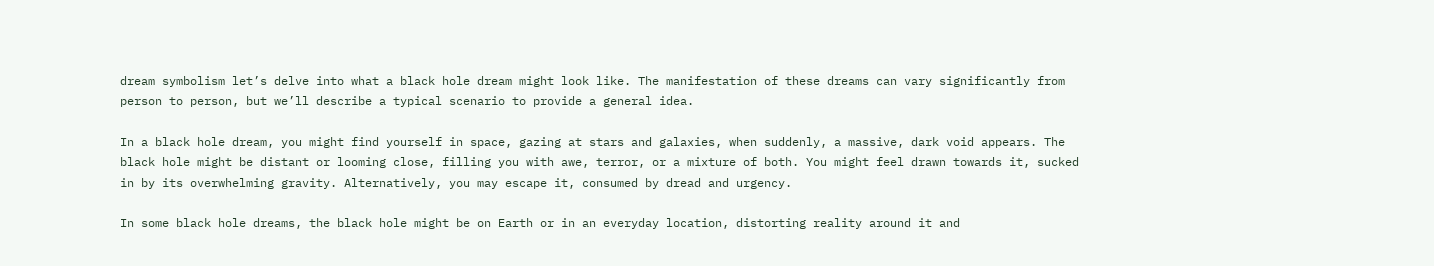dream symbolism let’s delve into what a black hole dream might look like. The manifestation of these dreams can vary significantly from person to person, but we’ll describe a typical scenario to provide a general idea.

In a black hole dream, you might find yourself in space, gazing at stars and galaxies, when suddenly, a massive, dark void appears. The black hole might be distant or looming close, filling you with awe, terror, or a mixture of both. You might feel drawn towards it, sucked in by its overwhelming gravity. Alternatively, you may escape it, consumed by dread and urgency.

In some black hole dreams, the black hole might be on Earth or in an everyday location, distorting reality around it and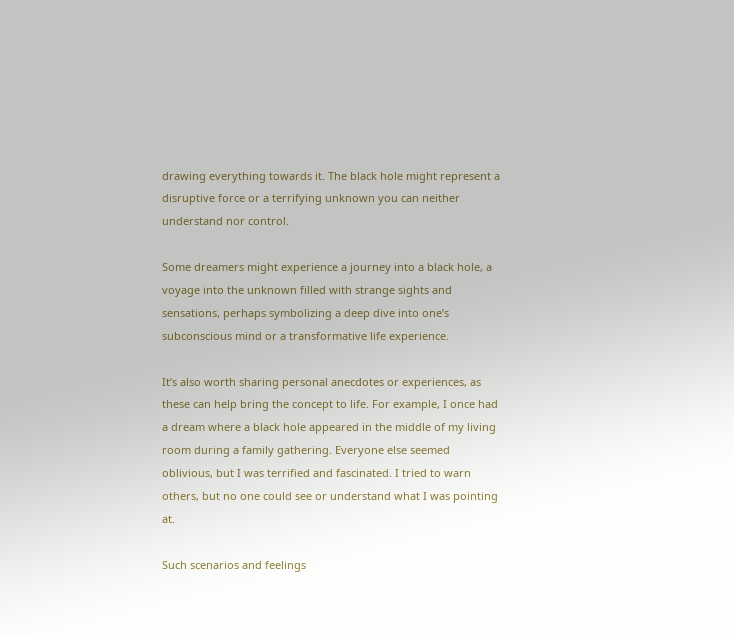drawing everything towards it. The black hole might represent a disruptive force or a terrifying unknown you can neither understand nor control.

Some dreamers might experience a journey into a black hole, a voyage into the unknown filled with strange sights and sensations, perhaps symbolizing a deep dive into one’s subconscious mind or a transformative life experience.

It’s also worth sharing personal anecdotes or experiences, as these can help bring the concept to life. For example, I once had a dream where a black hole appeared in the middle of my living room during a family gathering. Everyone else seemed oblivious, but I was terrified and fascinated. I tried to warn others, but no one could see or understand what I was pointing at.

Such scenarios and feelings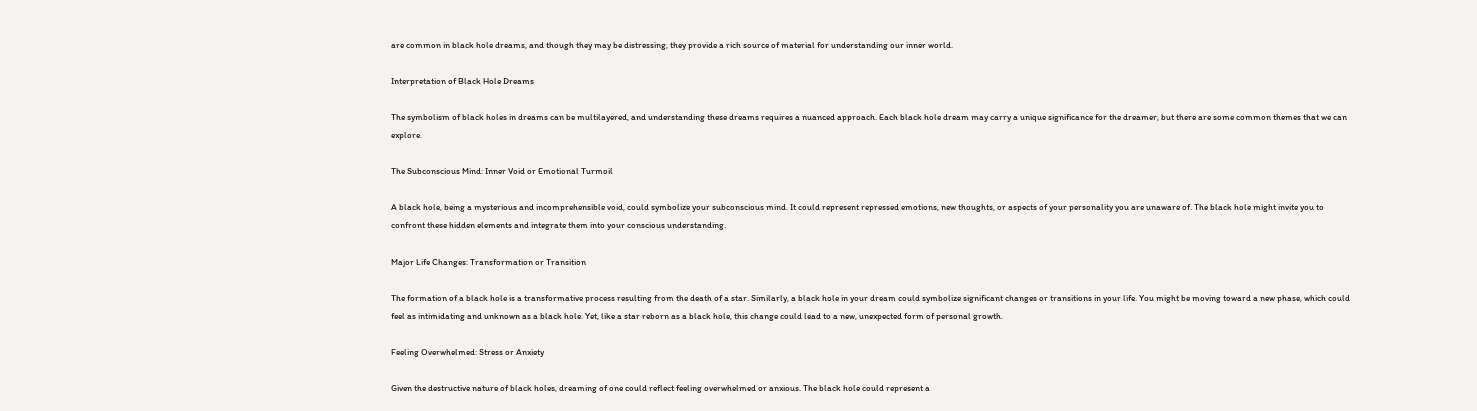are common in black hole dreams, and though they may be distressing, they provide a rich source of material for understanding our inner world.

Interpretation of Black Hole Dreams

The symbolism of black holes in dreams can be multilayered, and understanding these dreams requires a nuanced approach. Each black hole dream may carry a unique significance for the dreamer, but there are some common themes that we can explore.

The Subconscious Mind: Inner Void or Emotional Turmoil

A black hole, being a mysterious and incomprehensible void, could symbolize your subconscious mind. It could represent repressed emotions, new thoughts, or aspects of your personality you are unaware of. The black hole might invite you to confront these hidden elements and integrate them into your conscious understanding.

Major Life Changes: Transformation or Transition

The formation of a black hole is a transformative process resulting from the death of a star. Similarly, a black hole in your dream could symbolize significant changes or transitions in your life. You might be moving toward a new phase, which could feel as intimidating and unknown as a black hole. Yet, like a star reborn as a black hole, this change could lead to a new, unexpected form of personal growth.

Feeling Overwhelmed: Stress or Anxiety

Given the destructive nature of black holes, dreaming of one could reflect feeling overwhelmed or anxious. The black hole could represent a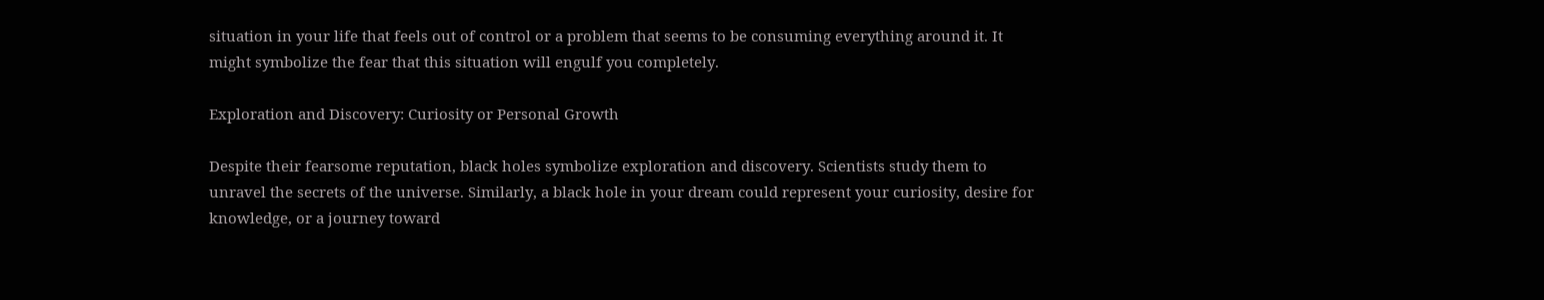situation in your life that feels out of control or a problem that seems to be consuming everything around it. It might symbolize the fear that this situation will engulf you completely.

Exploration and Discovery: Curiosity or Personal Growth

Despite their fearsome reputation, black holes symbolize exploration and discovery. Scientists study them to unravel the secrets of the universe. Similarly, a black hole in your dream could represent your curiosity, desire for knowledge, or a journey toward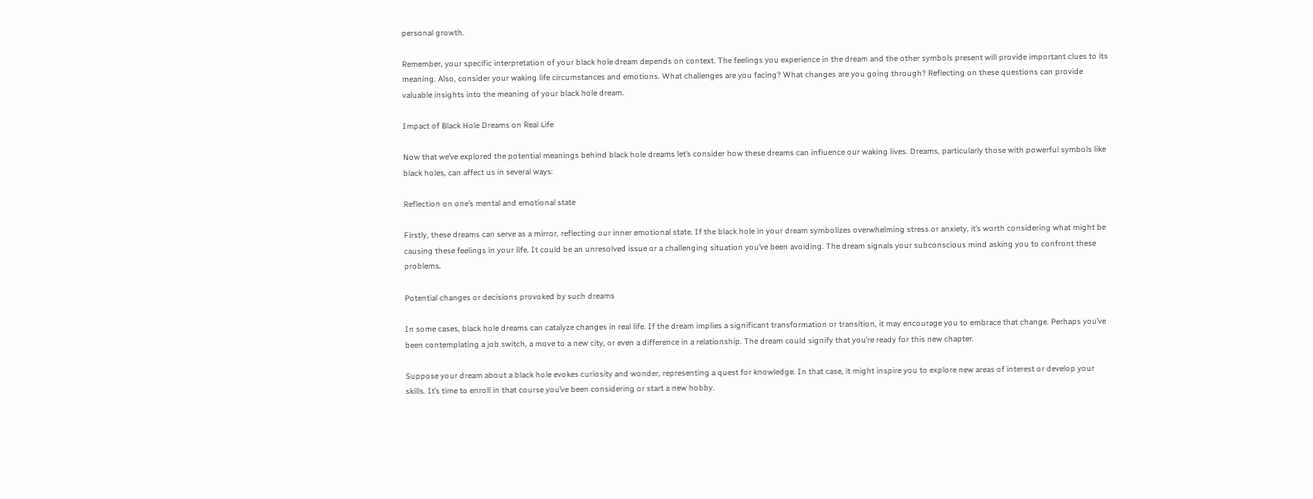personal growth.

Remember, your specific interpretation of your black hole dream depends on context. The feelings you experience in the dream and the other symbols present will provide important clues to its meaning. Also, consider your waking life circumstances and emotions. What challenges are you facing? What changes are you going through? Reflecting on these questions can provide valuable insights into the meaning of your black hole dream.

Impact of Black Hole Dreams on Real Life

Now that we’ve explored the potential meanings behind black hole dreams let’s consider how these dreams can influence our waking lives. Dreams, particularly those with powerful symbols like black holes, can affect us in several ways:

Reflection on one’s mental and emotional state

Firstly, these dreams can serve as a mirror, reflecting our inner emotional state. If the black hole in your dream symbolizes overwhelming stress or anxiety, it’s worth considering what might be causing these feelings in your life. It could be an unresolved issue or a challenging situation you’ve been avoiding. The dream signals your subconscious mind asking you to confront these problems.

Potential changes or decisions provoked by such dreams

In some cases, black hole dreams can catalyze changes in real life. If the dream implies a significant transformation or transition, it may encourage you to embrace that change. Perhaps you’ve been contemplating a job switch, a move to a new city, or even a difference in a relationship. The dream could signify that you’re ready for this new chapter.

Suppose your dream about a black hole evokes curiosity and wonder, representing a quest for knowledge. In that case, it might inspire you to explore new areas of interest or develop your skills. It’s time to enroll in that course you’ve been considering or start a new hobby.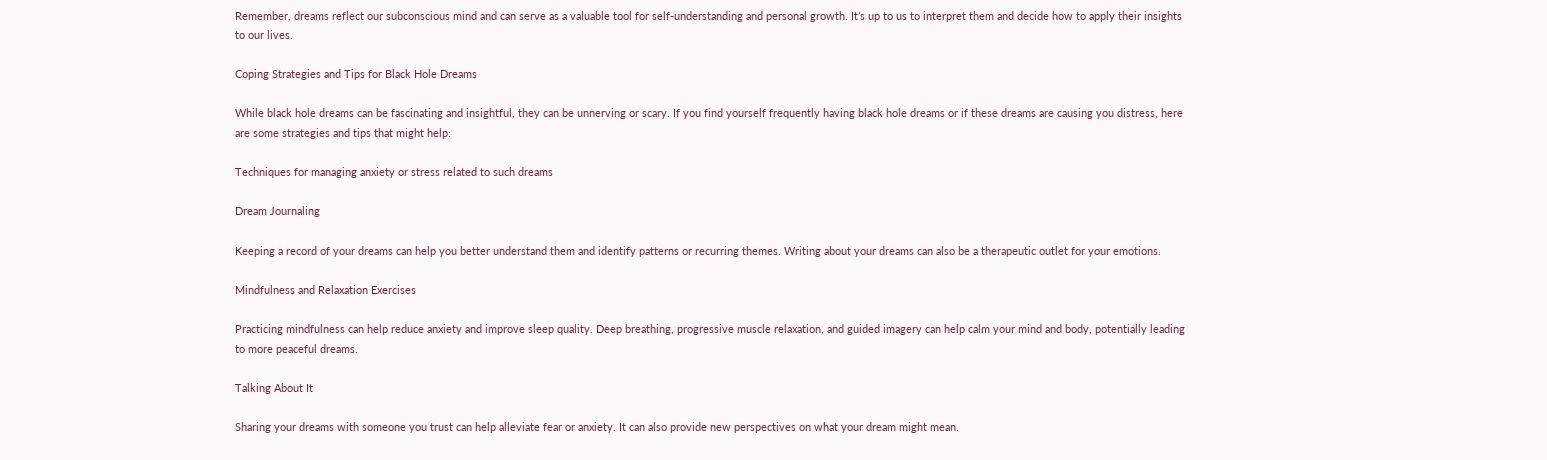Remember, dreams reflect our subconscious mind and can serve as a valuable tool for self-understanding and personal growth. It’s up to us to interpret them and decide how to apply their insights to our lives.

Coping Strategies and Tips for Black Hole Dreams

While black hole dreams can be fascinating and insightful, they can be unnerving or scary. If you find yourself frequently having black hole dreams or if these dreams are causing you distress, here are some strategies and tips that might help:

Techniques for managing anxiety or stress related to such dreams

Dream Journaling

Keeping a record of your dreams can help you better understand them and identify patterns or recurring themes. Writing about your dreams can also be a therapeutic outlet for your emotions.

Mindfulness and Relaxation Exercises

Practicing mindfulness can help reduce anxiety and improve sleep quality. Deep breathing, progressive muscle relaxation, and guided imagery can help calm your mind and body, potentially leading to more peaceful dreams.

Talking About It

Sharing your dreams with someone you trust can help alleviate fear or anxiety. It can also provide new perspectives on what your dream might mean.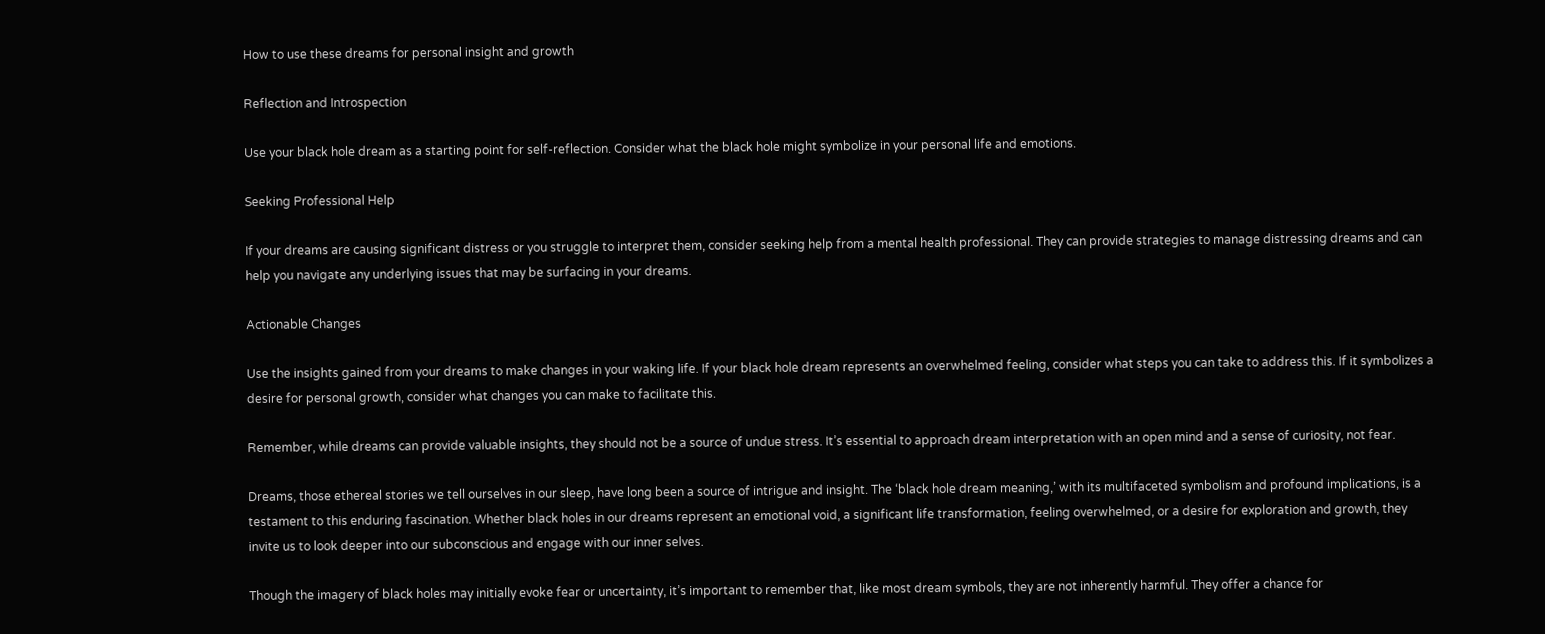How to use these dreams for personal insight and growth

Reflection and Introspection

Use your black hole dream as a starting point for self-reflection. Consider what the black hole might symbolize in your personal life and emotions.

Seeking Professional Help

If your dreams are causing significant distress or you struggle to interpret them, consider seeking help from a mental health professional. They can provide strategies to manage distressing dreams and can help you navigate any underlying issues that may be surfacing in your dreams.

Actionable Changes

Use the insights gained from your dreams to make changes in your waking life. If your black hole dream represents an overwhelmed feeling, consider what steps you can take to address this. If it symbolizes a desire for personal growth, consider what changes you can make to facilitate this.

Remember, while dreams can provide valuable insights, they should not be a source of undue stress. It’s essential to approach dream interpretation with an open mind and a sense of curiosity, not fear.

Dreams, those ethereal stories we tell ourselves in our sleep, have long been a source of intrigue and insight. The ‘black hole dream meaning,’ with its multifaceted symbolism and profound implications, is a testament to this enduring fascination. Whether black holes in our dreams represent an emotional void, a significant life transformation, feeling overwhelmed, or a desire for exploration and growth, they invite us to look deeper into our subconscious and engage with our inner selves.

Though the imagery of black holes may initially evoke fear or uncertainty, it’s important to remember that, like most dream symbols, they are not inherently harmful. They offer a chance for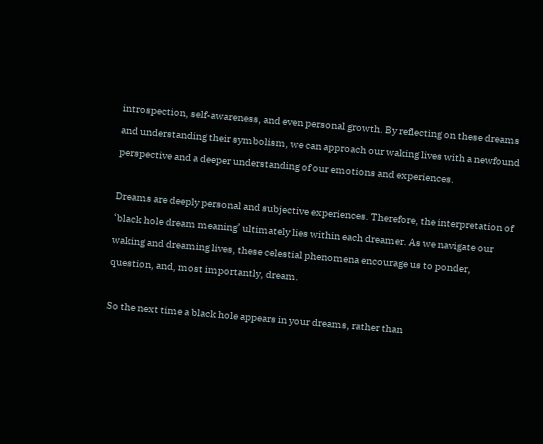introspection, self-awareness, and even personal growth. By reflecting on these dreams and understanding their symbolism, we can approach our waking lives with a newfound perspective and a deeper understanding of our emotions and experiences.

Dreams are deeply personal and subjective experiences. Therefore, the interpretation of ‘black hole dream meaning’ ultimately lies within each dreamer. As we navigate our waking and dreaming lives, these celestial phenomena encourage us to ponder, question, and, most importantly, dream.

So the next time a black hole appears in your dreams, rather than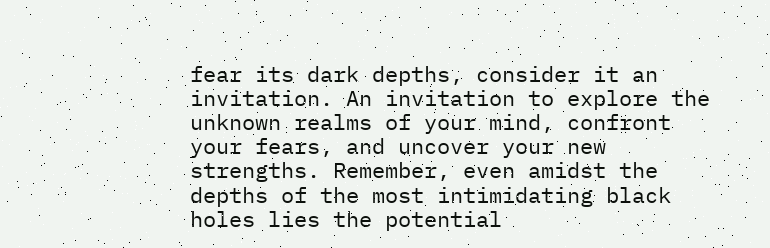fear its dark depths, consider it an invitation. An invitation to explore the unknown realms of your mind, confront your fears, and uncover your new strengths. Remember, even amidst the depths of the most intimidating black holes lies the potential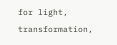for light, transformation,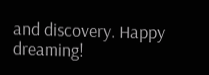and discovery. Happy dreaming!